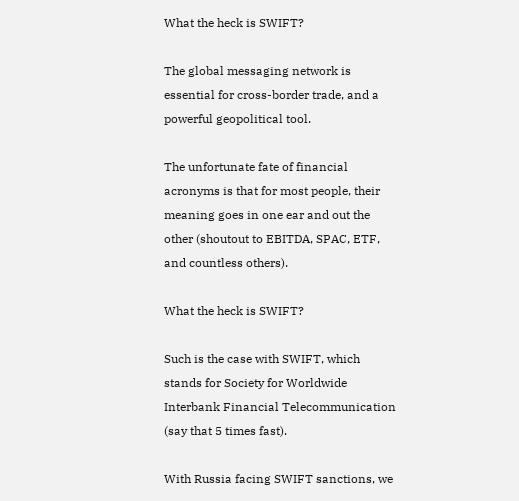What the heck is SWIFT?

The global messaging network is essential for cross-border trade, and a powerful geopolitical tool.

The unfortunate fate of financial acronyms is that for most people, their meaning goes in one ear and out the other (shoutout to EBITDA, SPAC, ETF, and countless others).

What the heck is SWIFT?

Such is the case with SWIFT, which stands for Society for Worldwide Interbank Financial Telecommunication (say that 5 times fast).

With Russia facing SWIFT sanctions, we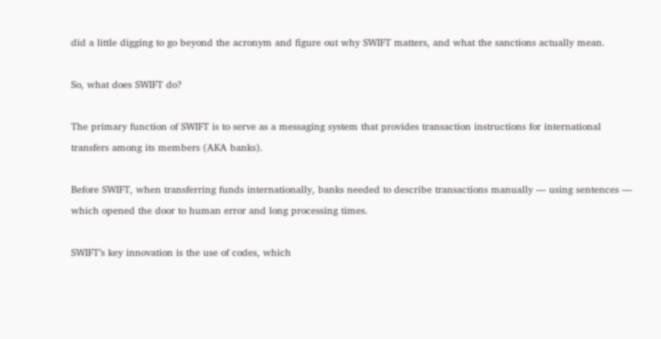did a little digging to go beyond the acronym and figure out why SWIFT matters, and what the sanctions actually mean.

So, what does SWIFT do?

The primary function of SWIFT is to serve as a messaging system that provides transaction instructions for international transfers among its members (AKA banks).

Before SWIFT, when transferring funds internationally, banks needed to describe transactions manually — using sentences — which opened the door to human error and long processing times.

SWIFT’s key innovation is the use of codes, which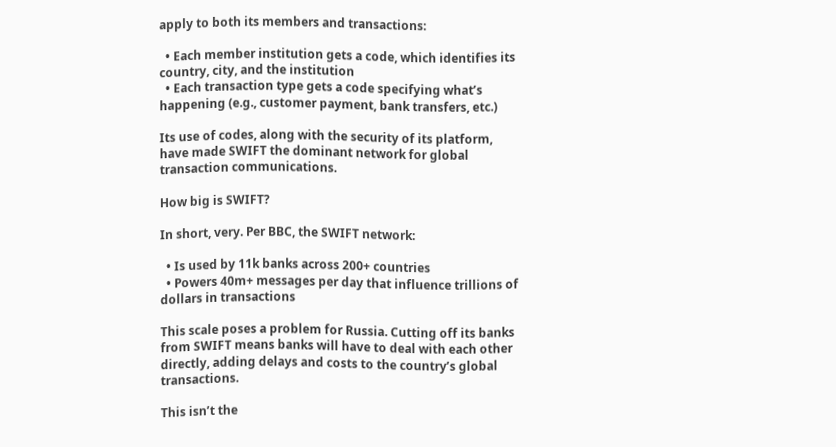apply to both its members and transactions:

  • Each member institution gets a code, which identifies its country, city, and the institution
  • Each transaction type gets a code specifying what’s happening (e.g., customer payment, bank transfers, etc.)

Its use of codes, along with the security of its platform, have made SWIFT the dominant network for global transaction communications.

How big is SWIFT?

In short, very. Per BBC, the SWIFT network:

  • Is used by 11k banks across 200+ countries
  • Powers 40m+ messages per day that influence trillions of dollars in transactions

This scale poses a problem for Russia. Cutting off its banks from SWIFT means banks will have to deal with each other directly, adding delays and costs to the country’s global transactions.

This isn’t the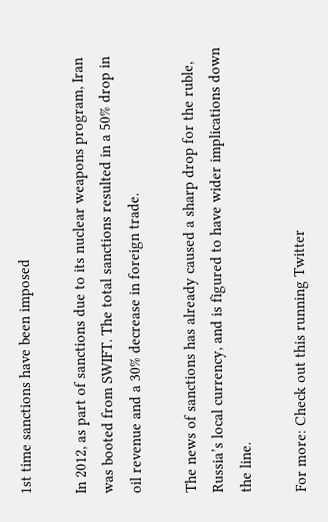1st time sanctions have been imposed

In 2012, as part of sanctions due to its nuclear weapons program, Iran was booted from SWIFT. The total sanctions resulted in a 50% drop in oil revenue and a 30% decrease in foreign trade.

The news of sanctions has already caused a sharp drop for the ruble, Russia’s local currency, and is figured to have wider implications down the line.

For more: Check out this running Twitter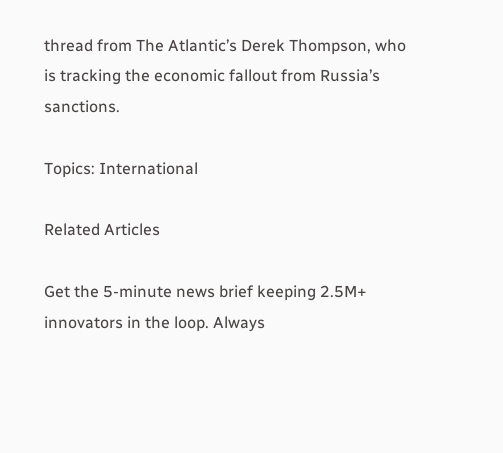thread from The Atlantic’s Derek Thompson, who is tracking the economic fallout from Russia’s sanctions.

Topics: International

Related Articles

Get the 5-minute news brief keeping 2.5M+ innovators in the loop. Always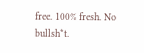free. 100% fresh. No bullsh*t.